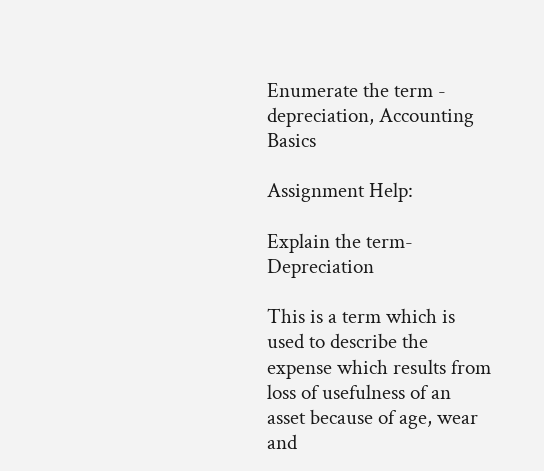Enumerate the term - depreciation, Accounting Basics

Assignment Help:

Explain the term- Depreciation

This is a term which is used to describe the expense which results from loss of usefulness of an asset because of age, wear and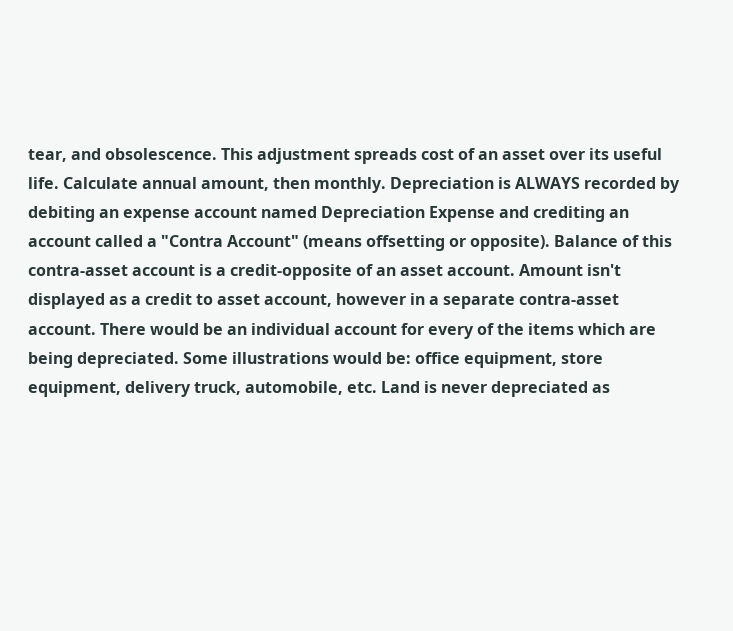tear, and obsolescence. This adjustment spreads cost of an asset over its useful life. Calculate annual amount, then monthly. Depreciation is ALWAYS recorded by debiting an expense account named Depreciation Expense and crediting an account called a "Contra Account" (means offsetting or opposite). Balance of this contra-asset account is a credit-opposite of an asset account. Amount isn't displayed as a credit to asset account, however in a separate contra-asset account. There would be an individual account for every of the items which are being depreciated. Some illustrations would be: office equipment, store equipment, delivery truck, automobile, etc. Land is never depreciated as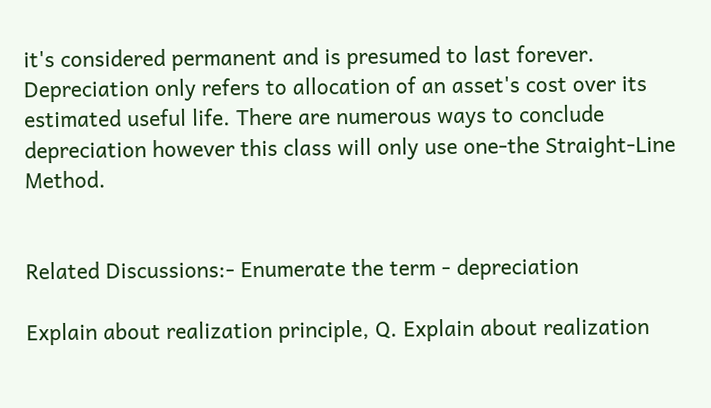it's considered permanent and is presumed to last forever. Depreciation only refers to allocation of an asset's cost over its estimated useful life. There are numerous ways to conclude depreciation however this class will only use one-the Straight-Line Method.


Related Discussions:- Enumerate the term - depreciation

Explain about realization principle, Q. Explain about realization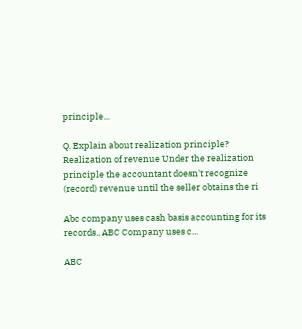principle...

Q. Explain about realization principle? Realization of revenue Under the realization principle the accountant doesn't recognize (record) revenue until the seller obtains the ri

Abc company uses cash basis accounting for its records., ABC Company uses c...

ABC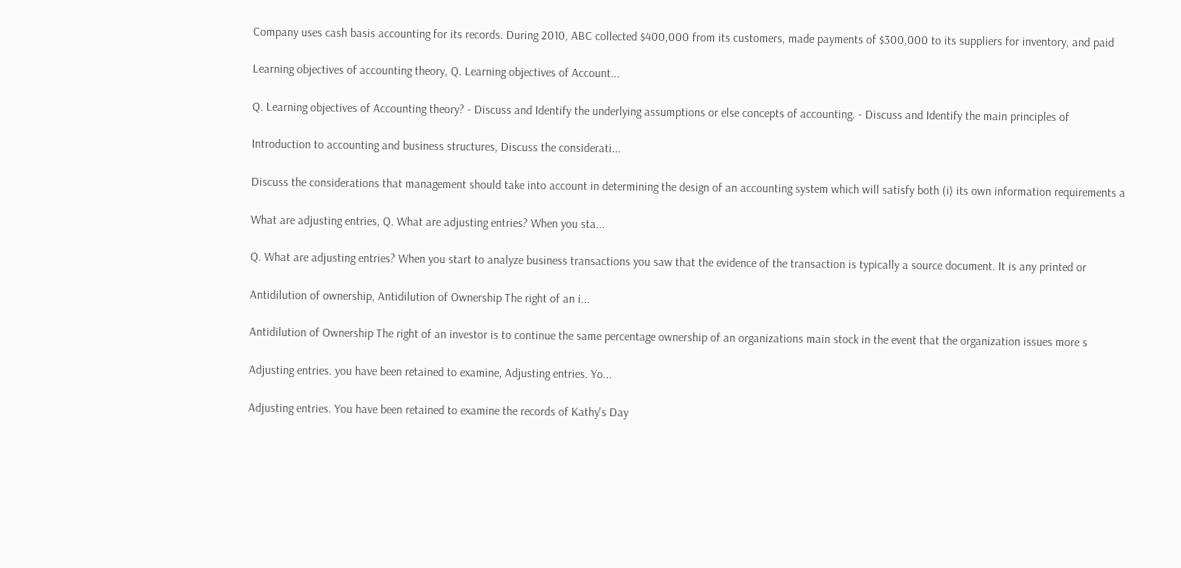Company uses cash basis accounting for its records. During 2010, ABC collected $400,000 from its customers, made payments of $300,000 to its suppliers for inventory, and paid

Learning objectives of accounting theory, Q. Learning objectives of Account...

Q. Learning objectives of Accounting theory? - Discuss and Identify the underlying assumptions or else concepts of accounting. - Discuss and Identify the main principles of

Introduction to accounting and business structures, Discuss the considerati...

Discuss the considerations that management should take into account in determining the design of an accounting system which will satisfy both (i) its own information requirements a

What are adjusting entries, Q. What are adjusting entries? When you sta...

Q. What are adjusting entries? When you start to analyze business transactions you saw that the evidence of the transaction is typically a source document. It is any printed or

Antidilution of ownership, Antidilution of Ownership The right of an i...

Antidilution of Ownership The right of an investor is to continue the same percentage ownership of an organizations main stock in the event that the organization issues more s

Adjusting entries. you have been retained to examine, Adjusting entries. Yo...

Adjusting entries. You have been retained to examine the records of Kathy's Day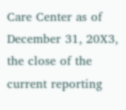Care Center as of December 31, 20X3, the close of the current reporting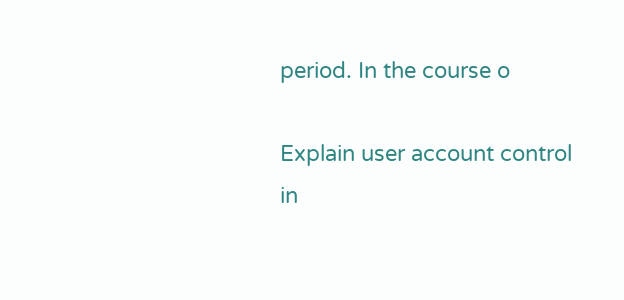period. In the course o

Explain user account control in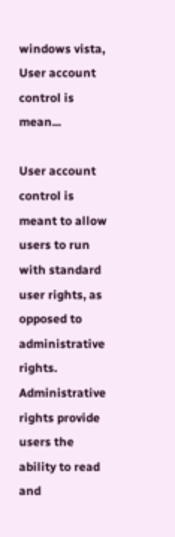windows vista, User account control is mean...

User account control is meant to allow users to run with standard user rights, as opposed to administrative rights. Administrative rights provide users the ability to read and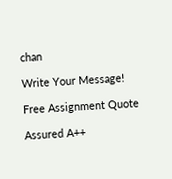chan

Write Your Message!

Free Assignment Quote

Assured A++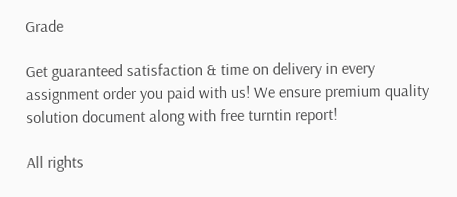Grade

Get guaranteed satisfaction & time on delivery in every assignment order you paid with us! We ensure premium quality solution document along with free turntin report!

All rights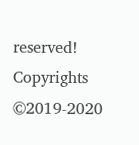reserved! Copyrights ©2019-2020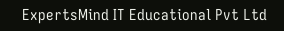ExpertsMind IT Educational Pvt Ltd